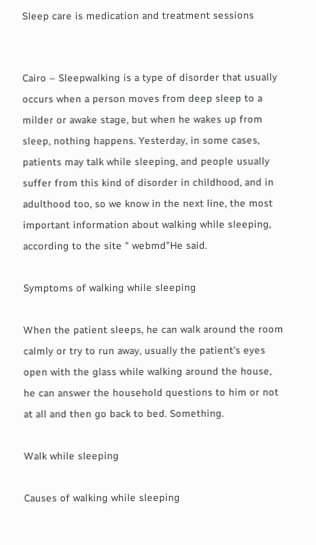Sleep care is medication and treatment sessions


Cairo – Sleepwalking is a type of disorder that usually occurs when a person moves from deep sleep to a milder or awake stage, but when he wakes up from sleep, nothing happens. Yesterday, in some cases, patients may talk while sleeping, and people usually suffer from this kind of disorder in childhood, and in adulthood too, so we know in the next line, the most important information about walking while sleeping, according to the site " webmd"He said.

Symptoms of walking while sleeping

When the patient sleeps, he can walk around the room calmly or try to run away, usually the patient's eyes open with the glass while walking around the house, he can answer the household questions to him or not at all and then go back to bed. Something.

Walk while sleeping

Causes of walking while sleeping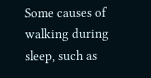Some causes of walking during sleep, such as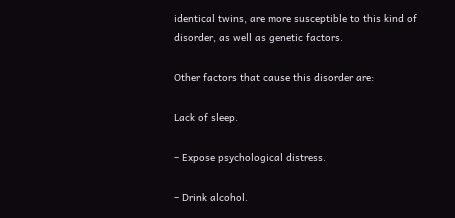identical twins, are more susceptible to this kind of disorder, as well as genetic factors.

Other factors that cause this disorder are:

Lack of sleep.

– Expose psychological distress.

– Drink alcohol.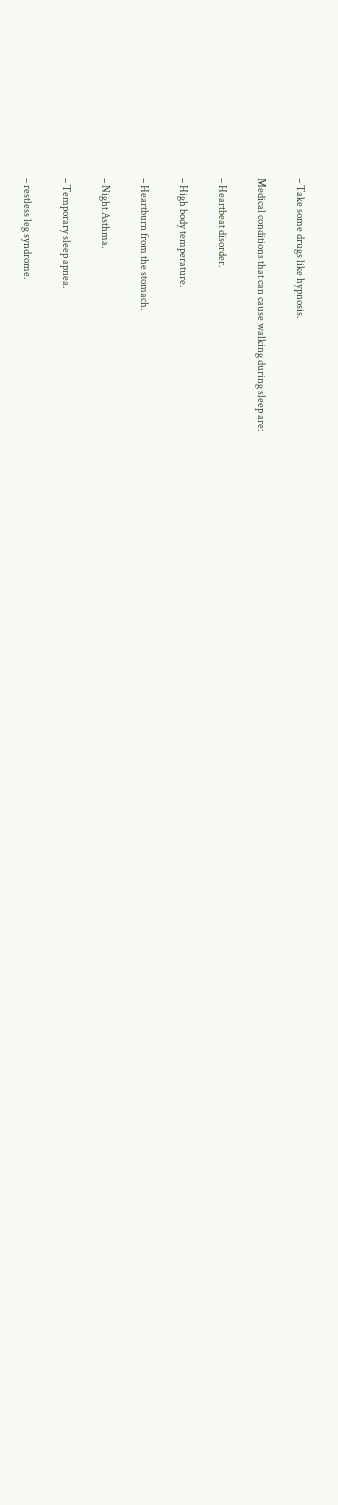– Take some drugs like hypnosis.

Medical conditions that can cause walking during sleep are:

– Heartbeat disorder.

– High body temperature.

– Heartburn from the stomach.

– Night Asthma.

– Temporary sleep apnea.

– restless leg syndrome.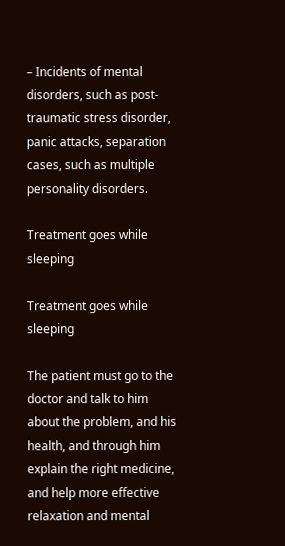– Incidents of mental disorders, such as post-traumatic stress disorder, panic attacks, separation cases, such as multiple personality disorders.

Treatment goes while sleeping

Treatment goes while sleeping

The patient must go to the doctor and talk to him about the problem, and his health, and through him explain the right medicine, and help more effective relaxation and mental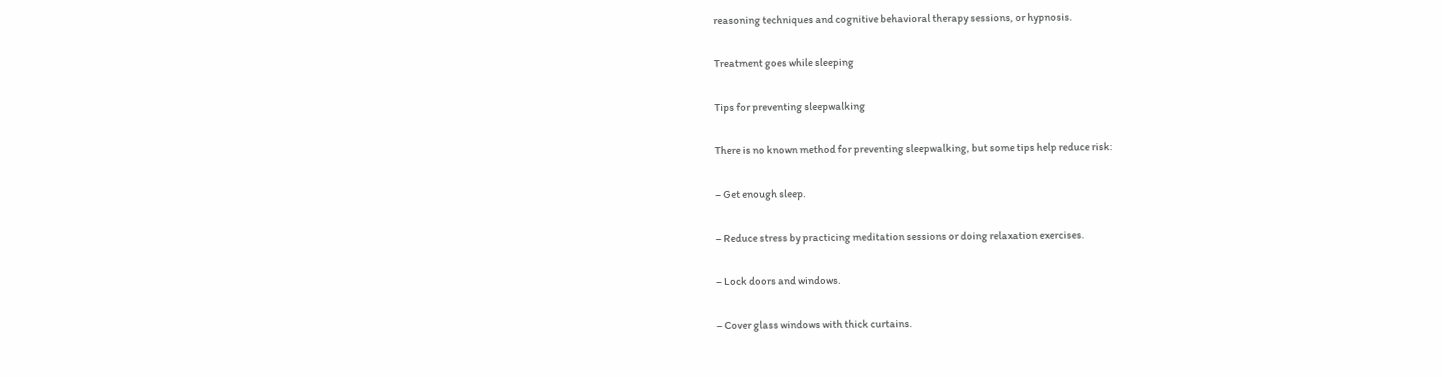reasoning techniques and cognitive behavioral therapy sessions, or hypnosis.

Treatment goes while sleeping

Tips for preventing sleepwalking

There is no known method for preventing sleepwalking, but some tips help reduce risk:

– Get enough sleep.

– Reduce stress by practicing meditation sessions or doing relaxation exercises.

– Lock doors and windows.

– Cover glass windows with thick curtains.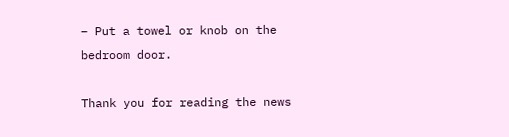– Put a towel or knob on the bedroom door.

Thank you for reading the news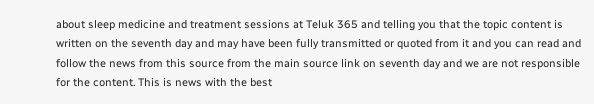about sleep medicine and treatment sessions at Teluk 365 and telling you that the topic content is written on the seventh day and may have been fully transmitted or quoted from it and you can read and follow the news from this source from the main source link on seventh day and we are not responsible for the content. This is news with the best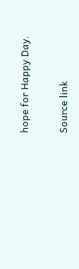hope for Happy Day.


Source link